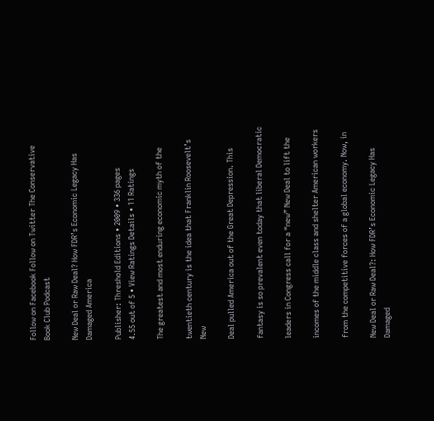Follow on Facebook Follow on Twitter The Conservative Book Club Podcast

New Deal or Raw Deal? How FDR’s Economic Legacy Has Damaged America

Publisher: Threshold Editions • 2009 • 336 pages
4.55 out of 5 • View Ratings Details • 11 Ratings

The greatest and most enduring economic myth of the

twentieth century is the idea that Franklin Roosevelt’s New

Deal pulled America out of the Great Depression. This

fantasy is so prevalent even today that liberal Democratic

leaders in Congress call for a “new” New Deal to lift the

incomes of the middle class and shelter American workers

from the competitive forces of a global economy. Now, in

New Deal or Raw Deal?: How FDR’s Economic Legacy Has Damaged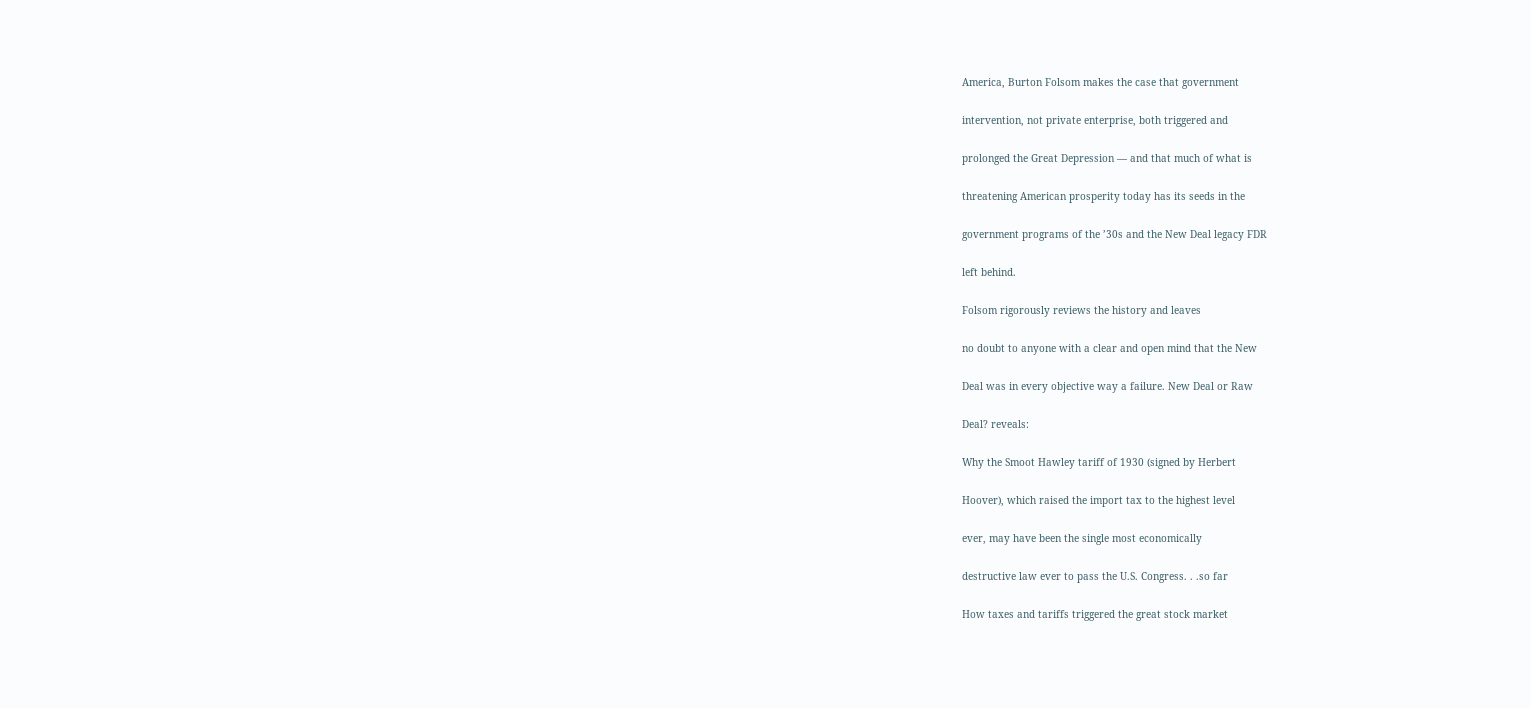America, Burton Folsom makes the case that government

intervention, not private enterprise, both triggered and

prolonged the Great Depression — and that much of what is

threatening American prosperity today has its seeds in the

government programs of the ’30s and the New Deal legacy FDR

left behind.

Folsom rigorously reviews the history and leaves

no doubt to anyone with a clear and open mind that the New

Deal was in every objective way a failure. New Deal or Raw

Deal? reveals:

Why the Smoot Hawley tariff of 1930 (signed by Herbert

Hoover), which raised the import tax to the highest level

ever, may have been the single most economically

destructive law ever to pass the U.S. Congress. . .so far

How taxes and tariffs triggered the great stock market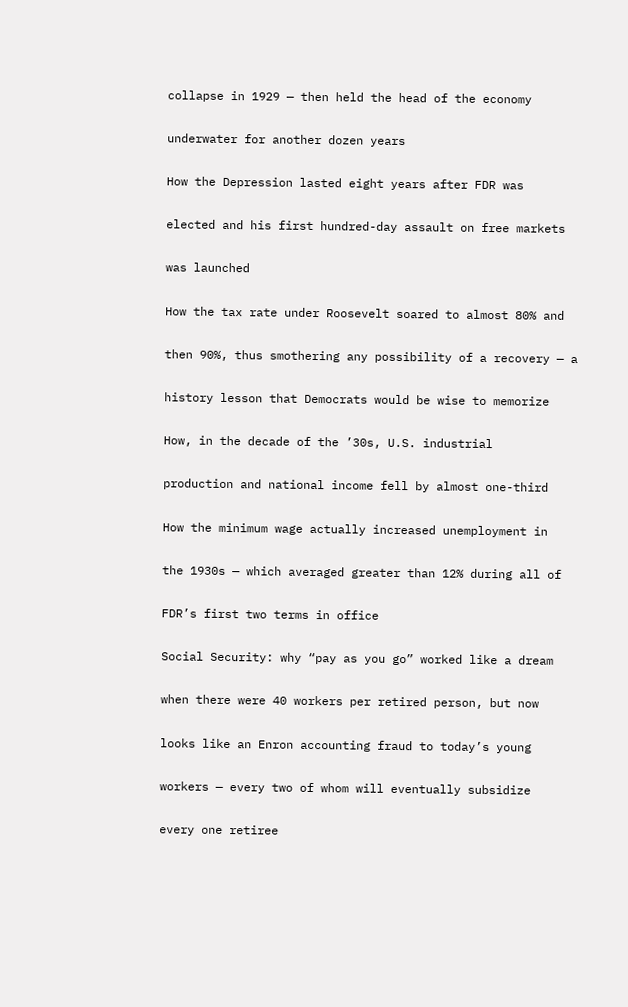collapse in 1929 — then held the head of the economy

underwater for another dozen years

How the Depression lasted eight years after FDR was

elected and his first hundred-day assault on free markets

was launched

How the tax rate under Roosevelt soared to almost 80% and

then 90%, thus smothering any possibility of a recovery — a

history lesson that Democrats would be wise to memorize

How, in the decade of the ’30s, U.S. industrial

production and national income fell by almost one-third

How the minimum wage actually increased unemployment in

the 1930s — which averaged greater than 12% during all of

FDR’s first two terms in office

Social Security: why “pay as you go” worked like a dream

when there were 40 workers per retired person, but now

looks like an Enron accounting fraud to today’s young

workers — every two of whom will eventually subsidize

every one retiree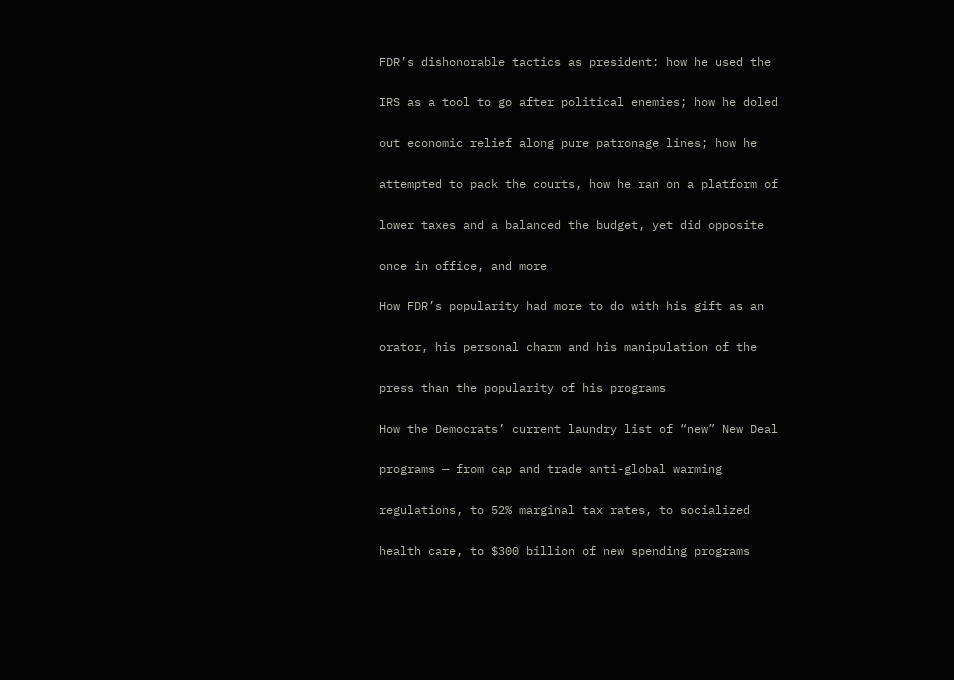FDR’s dishonorable tactics as president: how he used the

IRS as a tool to go after political enemies; how he doled

out economic relief along pure patronage lines; how he

attempted to pack the courts, how he ran on a platform of

lower taxes and a balanced the budget, yet did opposite

once in office, and more

How FDR’s popularity had more to do with his gift as an

orator, his personal charm and his manipulation of the

press than the popularity of his programs

How the Democrats’ current laundry list of “new” New Deal

programs — from cap and trade anti-global warming

regulations, to 52% marginal tax rates, to socialized

health care, to $300 billion of new spending programs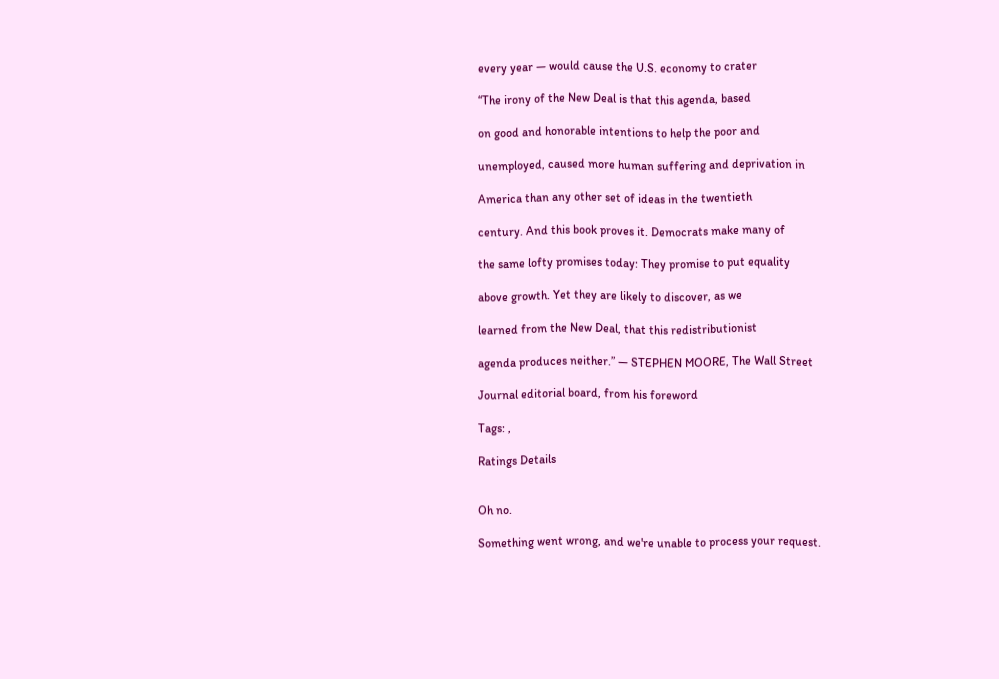every year — would cause the U.S. economy to crater

“The irony of the New Deal is that this agenda, based

on good and honorable intentions to help the poor and

unemployed, caused more human suffering and deprivation in

America than any other set of ideas in the twentieth

century. And this book proves it. Democrats make many of

the same lofty promises today: They promise to put equality

above growth. Yet they are likely to discover, as we

learned from the New Deal, that this redistributionist

agenda produces neither.” — STEPHEN MOORE, The Wall Street

Journal editorial board, from his foreword

Tags: ,

Ratings Details


Oh no.

Something went wrong, and we're unable to process your request.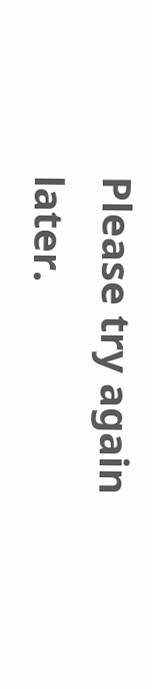Please try again later.